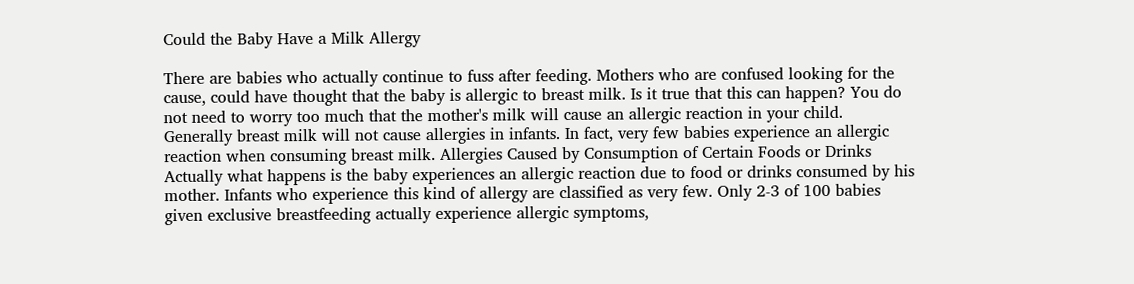Could the Baby Have a Milk Allergy

There are babies who actually continue to fuss after feeding. Mothers who are confused looking for the cause, could have thought that the baby is allergic to breast milk. Is it true that this can happen? You do not need to worry too much that the mother's milk will cause an allergic reaction in your child. Generally breast milk will not cause allergies in infants. In fact, very few babies experience an allergic reaction when consuming breast milk. Allergies Caused by Consumption of Certain Foods or Drinks Actually what happens is the baby experiences an allergic reaction due to food or drinks consumed by his mother. Infants who experience this kind of allergy are classified as very few. Only 2-3 of 100 babies given exclusive breastfeeding actually experience allergic symptoms,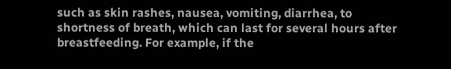such as skin rashes, nausea, vomiting, diarrhea, to shortness of breath, which can last for several hours after breastfeeding. For example, if the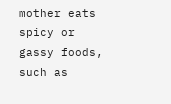mother eats spicy or gassy foods, such as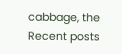cabbage, the
Recent posts